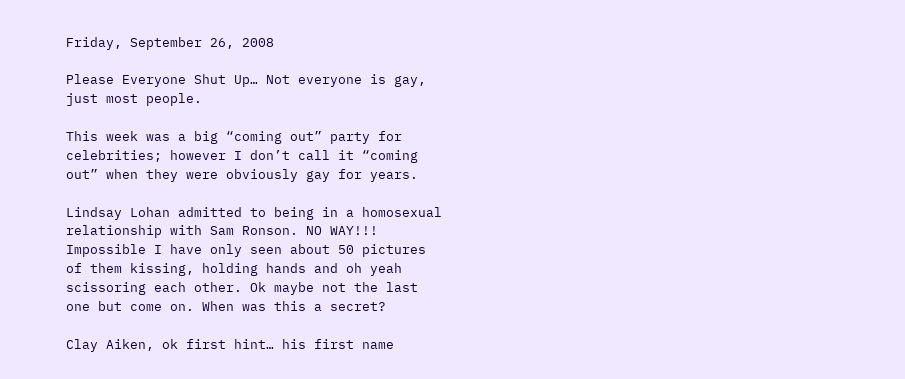Friday, September 26, 2008

Please Everyone Shut Up… Not everyone is gay, just most people.

This week was a big “coming out” party for celebrities; however I don’t call it “coming out” when they were obviously gay for years.

Lindsay Lohan admitted to being in a homosexual relationship with Sam Ronson. NO WAY!!! Impossible I have only seen about 50 pictures of them kissing, holding hands and oh yeah scissoring each other. Ok maybe not the last one but come on. When was this a secret?

Clay Aiken, ok first hint… his first name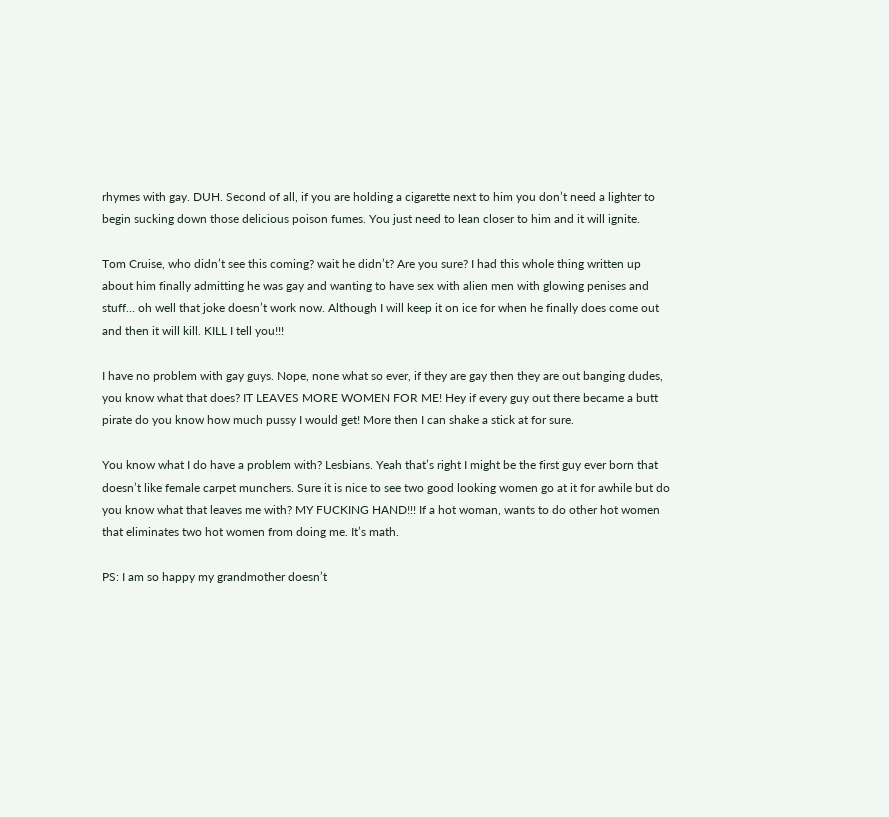rhymes with gay. DUH. Second of all, if you are holding a cigarette next to him you don’t need a lighter to begin sucking down those delicious poison fumes. You just need to lean closer to him and it will ignite.

Tom Cruise, who didn’t see this coming? wait he didn’t? Are you sure? I had this whole thing written up about him finally admitting he was gay and wanting to have sex with alien men with glowing penises and stuff… oh well that joke doesn’t work now. Although I will keep it on ice for when he finally does come out and then it will kill. KILL I tell you!!!

I have no problem with gay guys. Nope, none what so ever, if they are gay then they are out banging dudes, you know what that does? IT LEAVES MORE WOMEN FOR ME! Hey if every guy out there became a butt pirate do you know how much pussy I would get! More then I can shake a stick at for sure.

You know what I do have a problem with? Lesbians. Yeah that’s right I might be the first guy ever born that doesn’t like female carpet munchers. Sure it is nice to see two good looking women go at it for awhile but do you know what that leaves me with? MY FUCKING HAND!!! If a hot woman, wants to do other hot women that eliminates two hot women from doing me. It’s math.

PS: I am so happy my grandmother doesn’t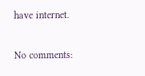have internet.

No comments: